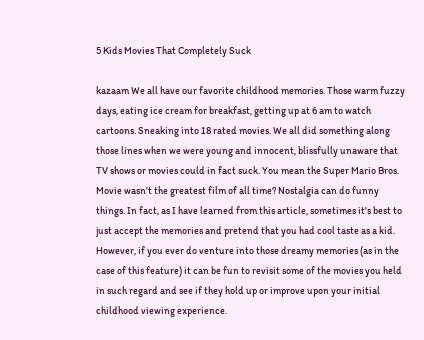5 Kids Movies That Completely Suck

kazaam We all have our favorite childhood memories. Those warm fuzzy days, eating ice cream for breakfast, getting up at 6 am to watch cartoons. Sneaking into 18 rated movies. We all did something along those lines when we were young and innocent, blissfully unaware that TV shows or movies could in fact suck. You mean the Super Mario Bros. Movie wasn't the greatest film of all time? Nostalgia can do funny things. In fact, as I have learned from this article, sometimes it's best to just accept the memories and pretend that you had cool taste as a kid. However, if you ever do venture into those dreamy memories (as in the case of this feature) it can be fun to revisit some of the movies you held in such regard and see if they hold up or improve upon your initial childhood viewing experience.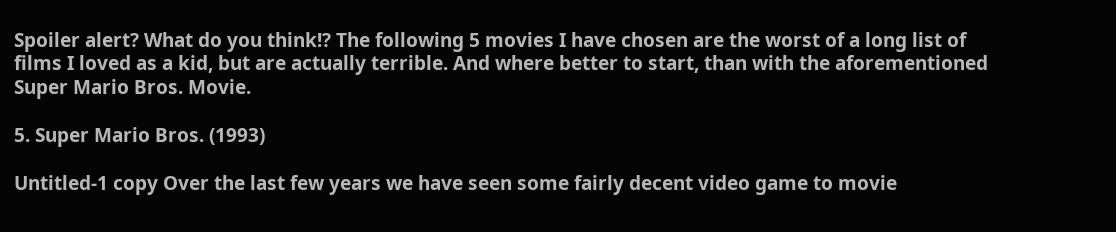Spoiler alert? What do you think!? The following 5 movies I have chosen are the worst of a long list of films I loved as a kid, but are actually terrible. And where better to start, than with the aforementioned Super Mario Bros. Movie.

5. Super Mario Bros. (1993)

Untitled-1 copy Over the last few years we have seen some fairly decent video game to movie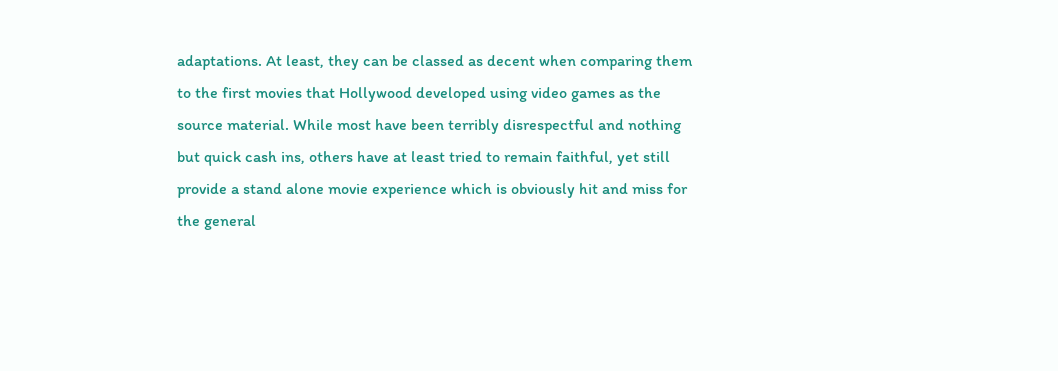adaptations. At least, they can be classed as decent when comparing them to the first movies that Hollywood developed using video games as the source material. While most have been terribly disrespectful and nothing but quick cash ins, others have at least tried to remain faithful, yet still provide a stand alone movie experience which is obviously hit and miss for the general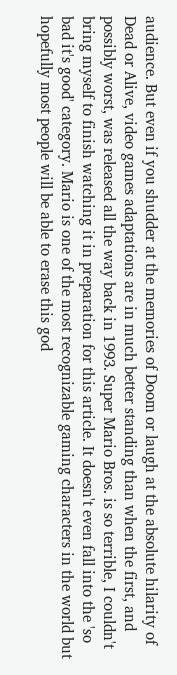audience. But even if you shudder at the memories of Doom or laugh at the absolute hilarity of Dead or Alive, video games adaptations are in much better standing than when the first, and possibly worst, was released all the way back in 1993. Super Mario Bros. is so terrible, I couldn't bring myself to finish watching it in preparation for this article. It doesn't even fall into the 'so bad it's good' category. Mario is one of the most recognizable gaming characters in the world but hopefully most people will be able to erase this god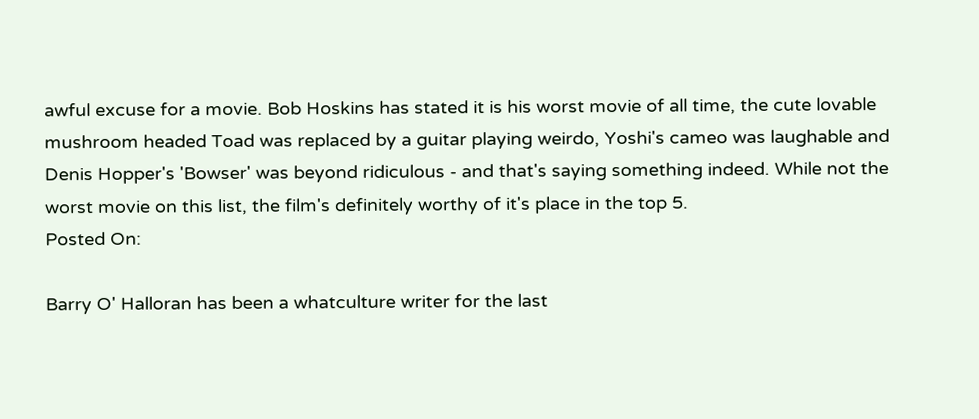awful excuse for a movie. Bob Hoskins has stated it is his worst movie of all time, the cute lovable mushroom headed Toad was replaced by a guitar playing weirdo, Yoshi's cameo was laughable and Denis Hopper's 'Bowser' was beyond ridiculous - and that's saying something indeed. While not the worst movie on this list, the film's definitely worthy of it's place in the top 5.
Posted On:

Barry O' Halloran has been a whatculture writer for the last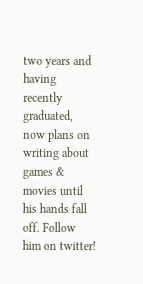two years and having recently graduated, now plans on writing about games & movies until his hands fall off. Follow him on twitter!